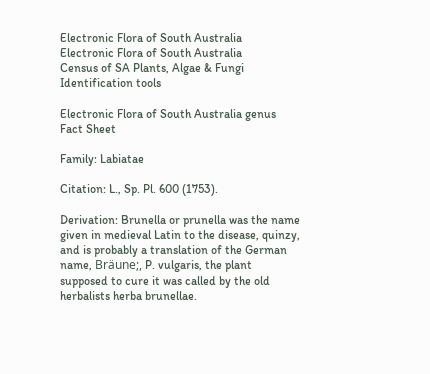Electronic Flora of South Australia
Electronic Flora of South Australia
Census of SA Plants, Algae & Fungi
Identification tools

Electronic Flora of South Australia genus Fact Sheet

Family: Labiatae

Citation: L., Sp. Pl. 600 (1753).

Derivation: Brunella or prunella was the name given in medieval Latin to the disease, quinzy, and is probably a translation of the German name, Bräune;, P. vulgaris, the plant supposed to cure it was called by the old herbalists herba brunellae.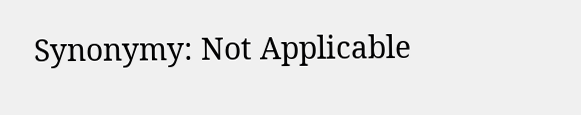Synonymy: Not Applicable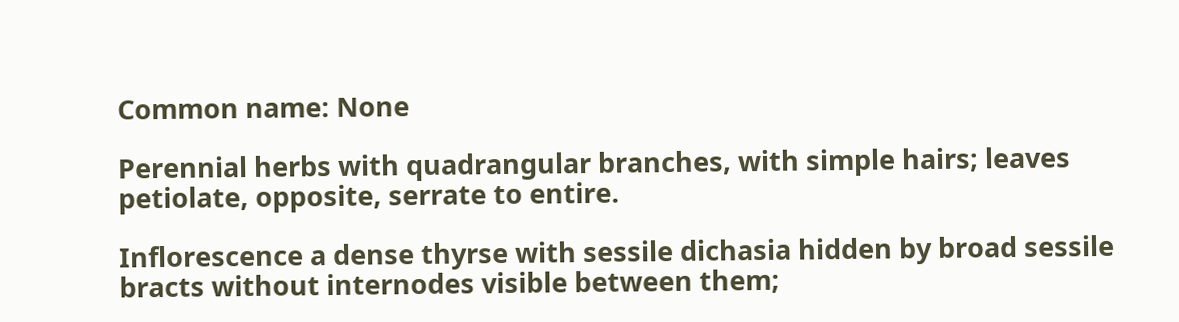Common name: None

Perennial herbs with quadrangular branches, with simple hairs; leaves petiolate, opposite, serrate to entire.

Inflorescence a dense thyrse with sessile dichasia hidden by broad sessile bracts without internodes visible between them;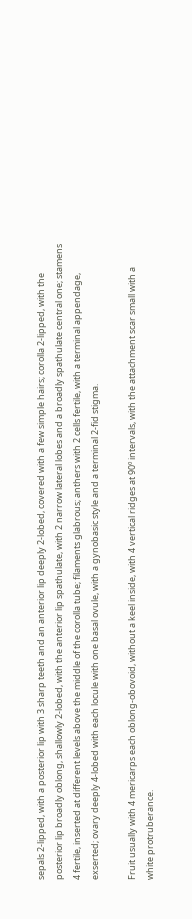sepals 2-lipped, with a posterior lip with 3 sharp teeth and an anterior lip deeply 2-lobed, covered with a few simple hairs; corolla 2-lipped, with the posterior lip broadly oblong, shallowly 2-lobed, with the anterior lip spathulate, with 2 narrow lateral lobes and a broadly spathulate central one; stamens 4 fertile, inserted at different levels above the middle of the corolla tube; filaments glabrous; anthers with 2 cells fertile, with a terminal appendage, exserted; ovary deeply 4-lobed with each locule with one basal ovule, with a gynobasic style and a terminal 2-fid stigma.

Fruit usually with 4 mericarps each oblong-obovoid, without a keel inside, with 4 vertical ridges at 90º intervals, with the attachment scar small with a white protruberance.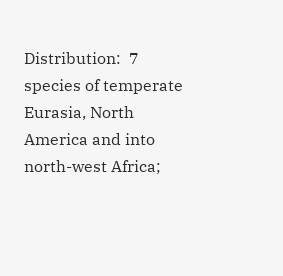Distribution:  7 species of temperate Eurasia, North America and into north-west Africa;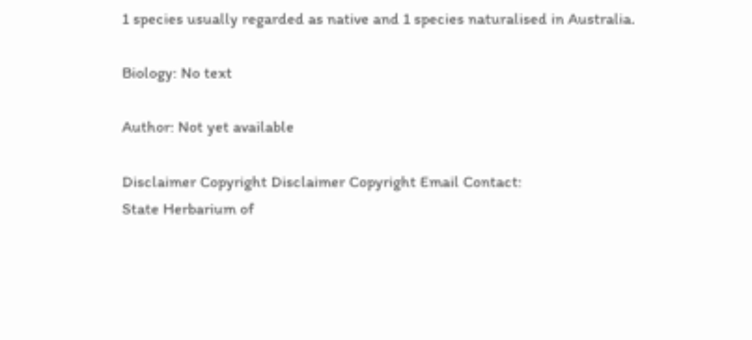1 species usually regarded as native and 1 species naturalised in Australia.

Biology: No text

Author: Not yet available

Disclaimer Copyright Disclaimer Copyright Email Contact:
State Herbarium of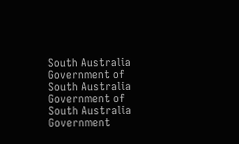South Australia
Government of South Australia Government of South Australia Government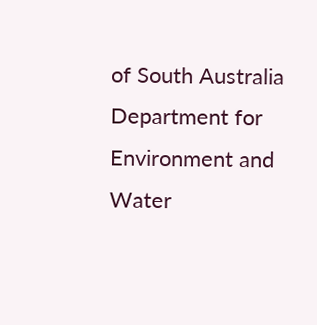of South Australia Department for Environment and Water